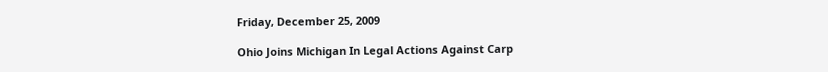Friday, December 25, 2009

Ohio Joins Michigan In Legal Actions Against Carp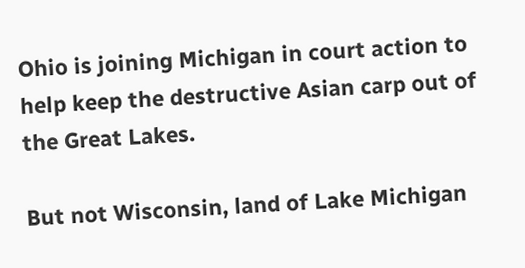Ohio is joining Michigan in court action to help keep the destructive Asian carp out of the Great Lakes.

But not Wisconsin, land of Lake Michigan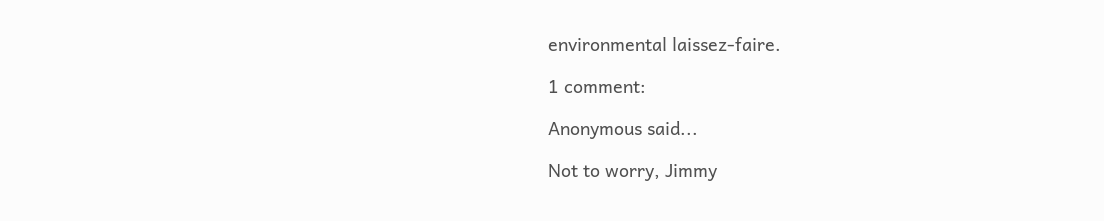environmental laissez-faire.

1 comment:

Anonymous said...

Not to worry, Jimmy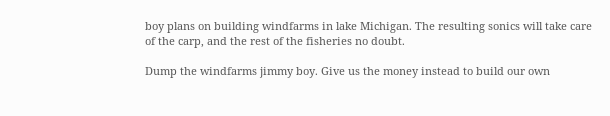boy plans on building windfarms in lake Michigan. The resulting sonics will take care of the carp, and the rest of the fisheries no doubt.

Dump the windfarms jimmy boy. Give us the money instead to build our own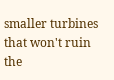smaller turbines that won't ruin the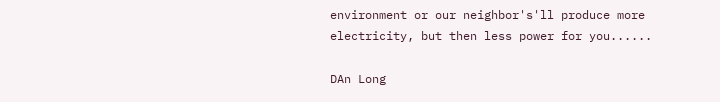environment or our neighbor's'll produce more electricity, but then less power for you......

DAn Long